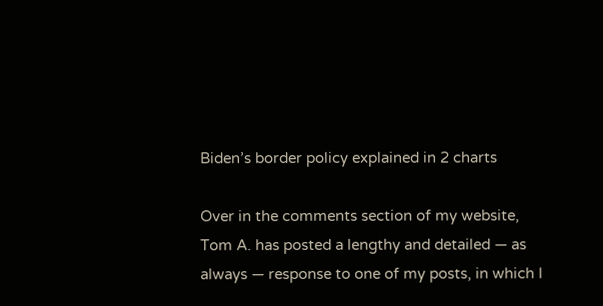Biden’s border policy explained in 2 charts

Over in the comments section of my website, Tom A. has posted a lengthy and detailed — as always — response to one of my posts, in which I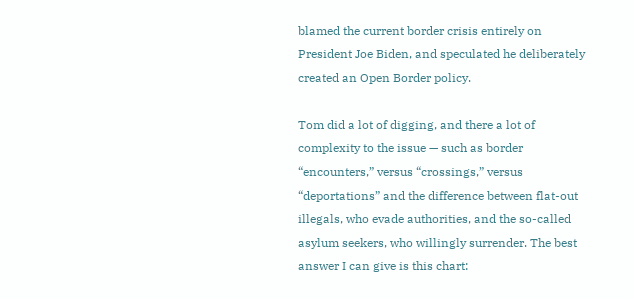blamed the current border crisis entirely on President Joe Biden, and speculated he deliberately created an Open Border policy.

Tom did a lot of digging, and there a lot of complexity to the issue — such as border “encounters,” versus “crossings,” versus “deportations” and the difference between flat-out illegals, who evade authorities, and the so-called asylum seekers, who willingly surrender. The best answer I can give is this chart: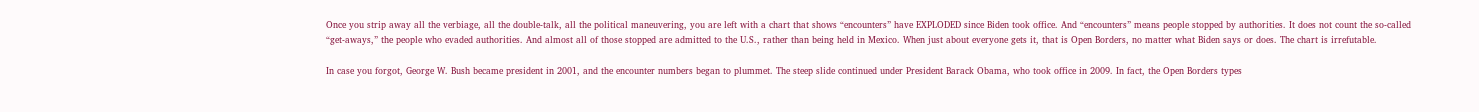Once you strip away all the verbiage, all the double-talk, all the political maneuvering, you are left with a chart that shows “encounters” have EXPLODED since Biden took office. And “encounters” means people stopped by authorities. It does not count the so-called “get-aways,” the people who evaded authorities. And almost all of those stopped are admitted to the U.S., rather than being held in Mexico. When just about everyone gets it, that is Open Borders, no matter what Biden says or does. The chart is irrefutable.

In case you forgot, George W. Bush became president in 2001, and the encounter numbers began to plummet. The steep slide continued under President Barack Obama, who took office in 2009. In fact, the Open Borders types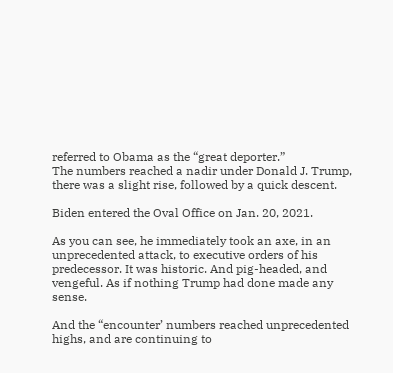referred to Obama as the “great deporter.”
The numbers reached a nadir under Donald J. Trump, there was a slight rise, followed by a quick descent.

Biden entered the Oval Office on Jan. 20, 2021.

As you can see, he immediately took an axe, in an unprecedented attack, to executive orders of his predecessor. It was historic. And pig-headed, and vengeful. As if nothing Trump had done made any sense.

And the “encounter’ numbers reached unprecedented highs, and are continuing to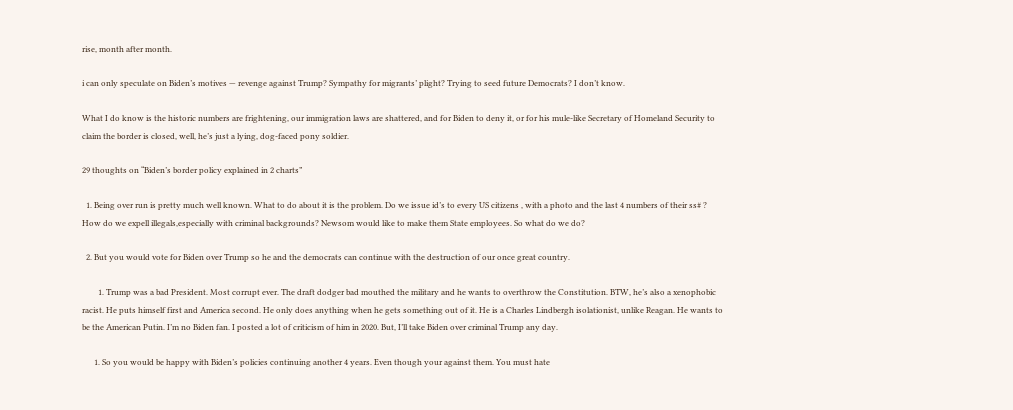rise, month after month.

i can only speculate on Biden’s motives — revenge against Trump? Sympathy for migrants’ plight? Trying to seed future Democrats? I don’t know.

What I do know is the historic numbers are frightening, our immigration laws are shattered, and for Biden to deny it, or for his mule-like Secretary of Homeland Security to claim the border is closed, well, he’s just a lying, dog-faced pony soldier.

29 thoughts on “Biden’s border policy explained in 2 charts”

  1. Being over run is pretty much well known. What to do about it is the problem. Do we issue id’s to every US citizens , with a photo and the last 4 numbers of their ss# ? How do we expell illegals,especially with criminal backgrounds? Newsom would like to make them State employees. So what do we do?

  2. But you would vote for Biden over Trump so he and the democrats can continue with the destruction of our once great country.

        1. Trump was a bad President. Most corrupt ever. The draft dodger bad mouthed the military and he wants to overthrow the Constitution. BTW, he’s also a xenophobic racist. He puts himself first and America second. He only does anything when he gets something out of it. He is a Charles Lindbergh isolationist, unlike Reagan. He wants to be the American Putin. I’m no Biden fan. I posted a lot of criticism of him in 2020. But, I’ll take Biden over criminal Trump any day.

      1. So you would be happy with Biden’s policies continuing another 4 years. Even though your against them. You must hate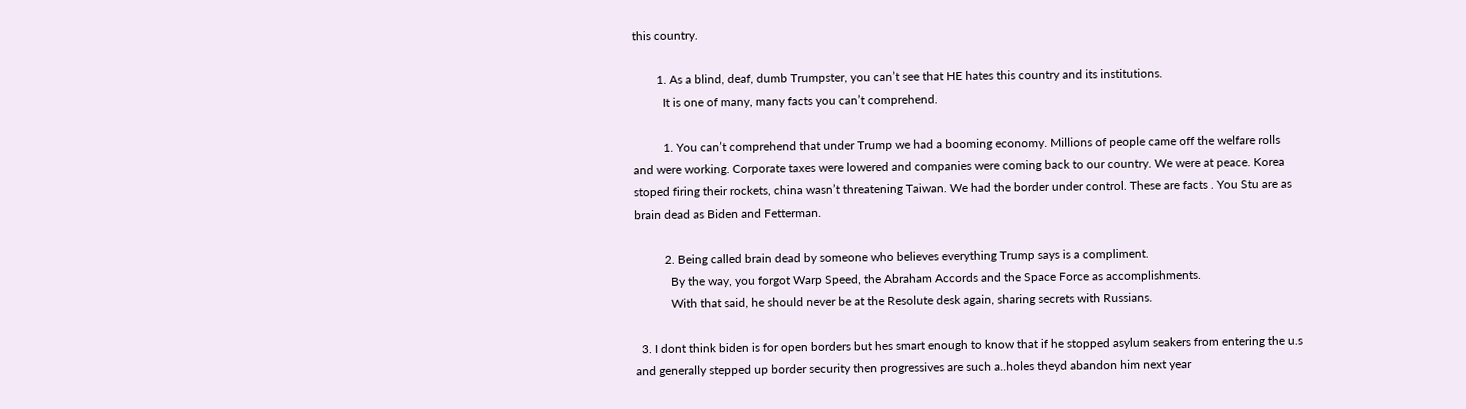this country.

        1. As a blind, deaf, dumb Trumpster, you can’t see that HE hates this country and its institutions.
          It is one of many, many facts you can’t comprehend.

          1. You can’t comprehend that under Trump we had a booming economy. Millions of people came off the welfare rolls and were working. Corporate taxes were lowered and companies were coming back to our country. We were at peace. Korea stoped firing their rockets, china wasn’t threatening Taiwan. We had the border under control. These are facts . You Stu are as brain dead as Biden and Fetterman.

          2. Being called brain dead by someone who believes everything Trump says is a compliment.
            By the way, you forgot Warp Speed, the Abraham Accords and the Space Force as accomplishments.
            With that said, he should never be at the Resolute desk again, sharing secrets with Russians.

  3. I dont think biden is for open borders but hes smart enough to know that if he stopped asylum seakers from entering the u.s and generally stepped up border security then progressives are such a..holes theyd abandon him next year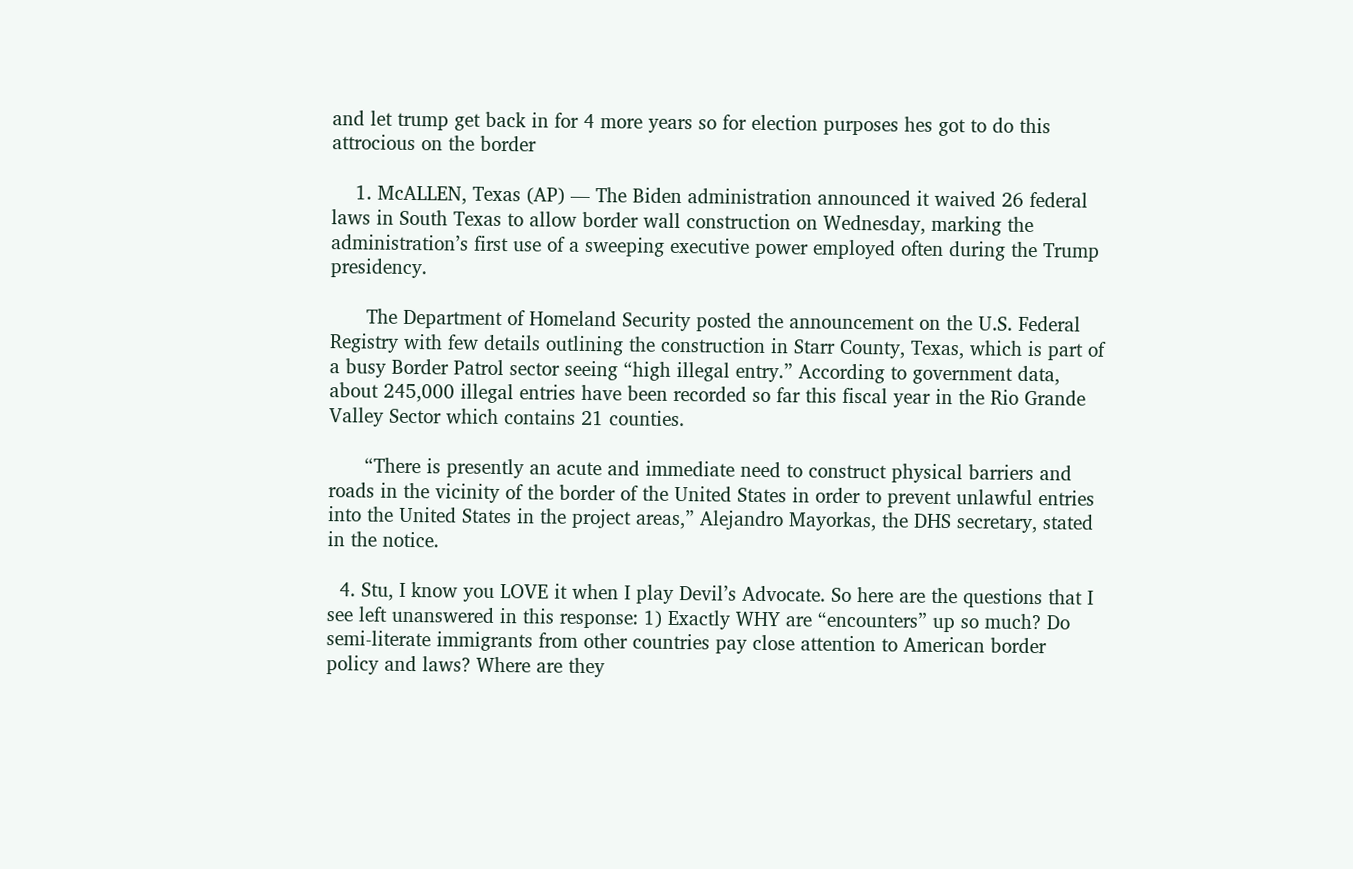and let trump get back in for 4 more years so for election purposes hes got to do this attrocious on the border

    1. McALLEN, Texas (AP) — The Biden administration announced it waived 26 federal laws in South Texas to allow border wall construction on Wednesday, marking the administration’s first use of a sweeping executive power employed often during the Trump presidency.

      The Department of Homeland Security posted the announcement on the U.S. Federal Registry with few details outlining the construction in Starr County, Texas, which is part of a busy Border Patrol sector seeing “high illegal entry.” According to government data, about 245,000 illegal entries have been recorded so far this fiscal year in the Rio Grande Valley Sector which contains 21 counties.

      “There is presently an acute and immediate need to construct physical barriers and roads in the vicinity of the border of the United States in order to prevent unlawful entries into the United States in the project areas,” Alejandro Mayorkas, the DHS secretary, stated in the notice.

  4. Stu, I know you LOVE it when I play Devil’s Advocate. So here are the questions that I see left unanswered in this response: 1) Exactly WHY are “encounters” up so much? Do semi-literate immigrants from other countries pay close attention to American border policy and laws? Where are they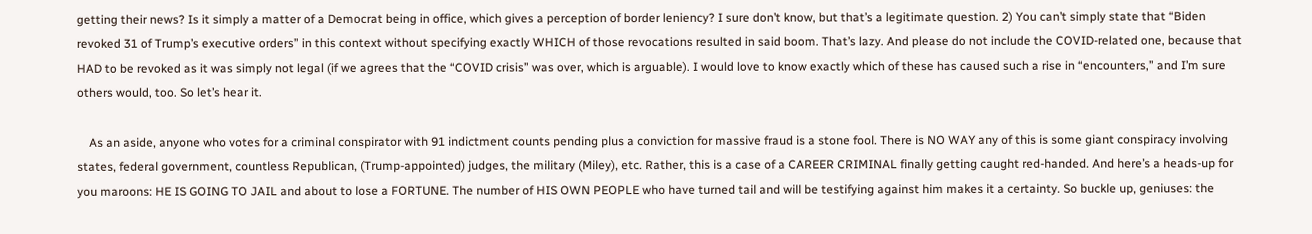getting their news? Is it simply a matter of a Democrat being in office, which gives a perception of border leniency? I sure don’t know, but that’s a legitimate question. 2) You can’t simply state that “Biden revoked 31 of Trump’s executive orders” in this context without specifying exactly WHICH of those revocations resulted in said boom. That’s lazy. And please do not include the COVID-related one, because that HAD to be revoked as it was simply not legal (if we agrees that the “COVID crisis” was over, which is arguable). I would love to know exactly which of these has caused such a rise in “encounters,” and I’m sure others would, too. So let’s hear it.

    As an aside, anyone who votes for a criminal conspirator with 91 indictment counts pending plus a conviction for massive fraud is a stone fool. There is NO WAY any of this is some giant conspiracy involving states, federal government, countless Republican, (Trump-appointed) judges, the military (Miley), etc. Rather, this is a case of a CAREER CRIMINAL finally getting caught red-handed. And here’s a heads-up for you maroons: HE IS GOING TO JAIL and about to lose a FORTUNE. The number of HIS OWN PEOPLE who have turned tail and will be testifying against him makes it a certainty. So buckle up, geniuses: the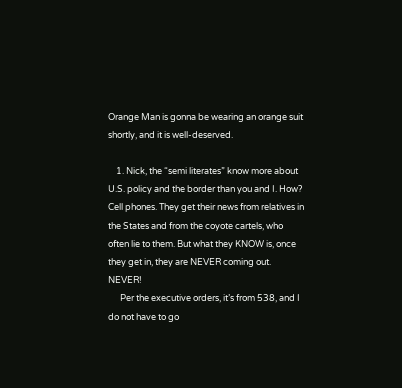Orange Man is gonna be wearing an orange suit shortly, and it is well-deserved.

    1. Nick, the “semi literates” know more about U.S. policy and the border than you and I. How? Cell phones. They get their news from relatives in the States and from the coyote cartels, who often lie to them. But what they KNOW is, once they get in, they are NEVER coming out. NEVER!
      Per the executive orders, it’s from 538, and I do not have to go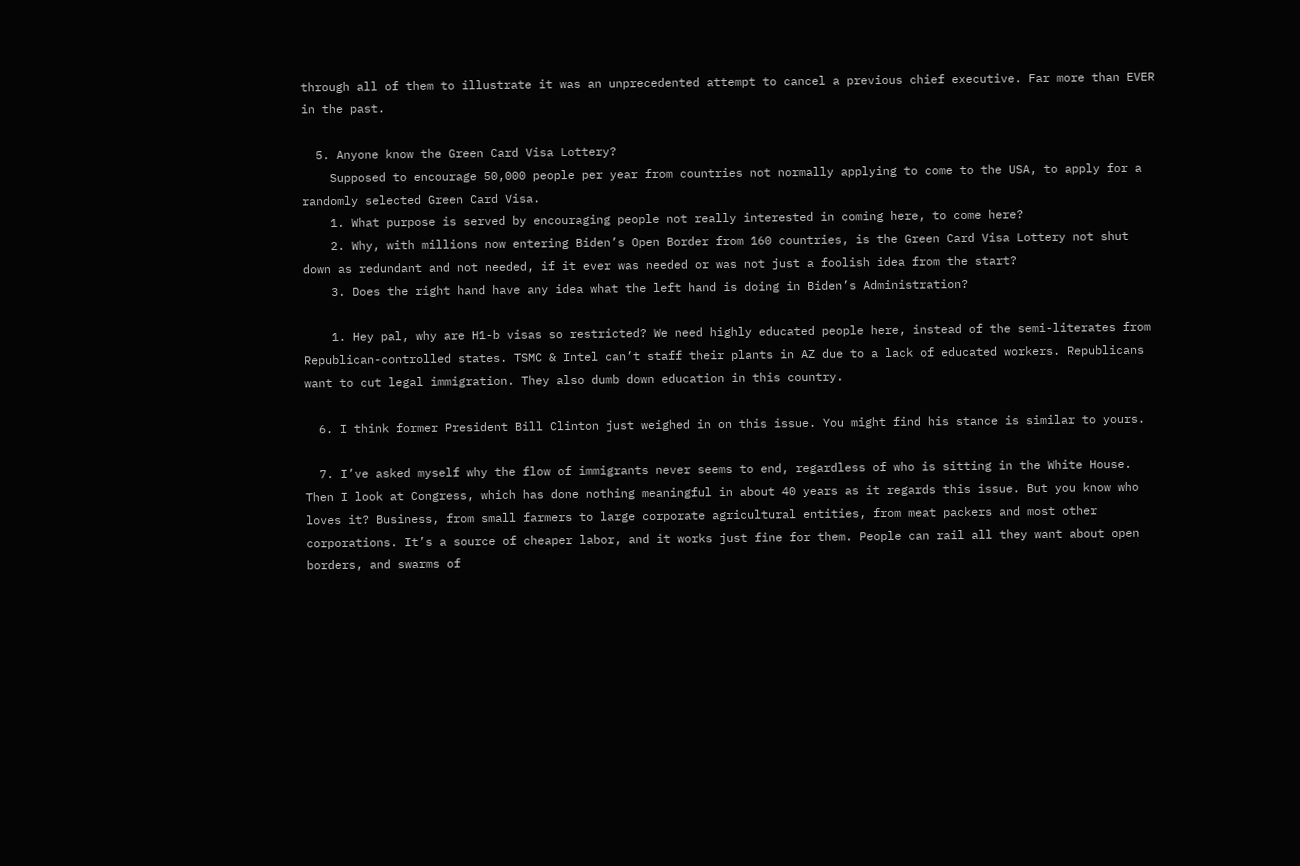through all of them to illustrate it was an unprecedented attempt to cancel a previous chief executive. Far more than EVER in the past.

  5. Anyone know the Green Card Visa Lottery?
    Supposed to encourage 50,000 people per year from countries not normally applying to come to the USA, to apply for a randomly selected Green Card Visa.
    1. What purpose is served by encouraging people not really interested in coming here, to come here?
    2. Why, with millions now entering Biden’s Open Border from 160 countries, is the Green Card Visa Lottery not shut down as redundant and not needed, if it ever was needed or was not just a foolish idea from the start?
    3. Does the right hand have any idea what the left hand is doing in Biden’s Administration?

    1. Hey pal, why are H1-b visas so restricted? We need highly educated people here, instead of the semi-literates from Republican-controlled states. TSMC & Intel can’t staff their plants in AZ due to a lack of educated workers. Republicans want to cut legal immigration. They also dumb down education in this country.

  6. I think former President Bill Clinton just weighed in on this issue. You might find his stance is similar to yours.

  7. I’ve asked myself why the flow of immigrants never seems to end, regardless of who is sitting in the White House. Then I look at Congress, which has done nothing meaningful in about 40 years as it regards this issue. But you know who loves it? Business, from small farmers to large corporate agricultural entities, from meat packers and most other corporations. It’s a source of cheaper labor, and it works just fine for them. People can rail all they want about open borders, and swarms of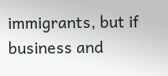immigrants, but if business and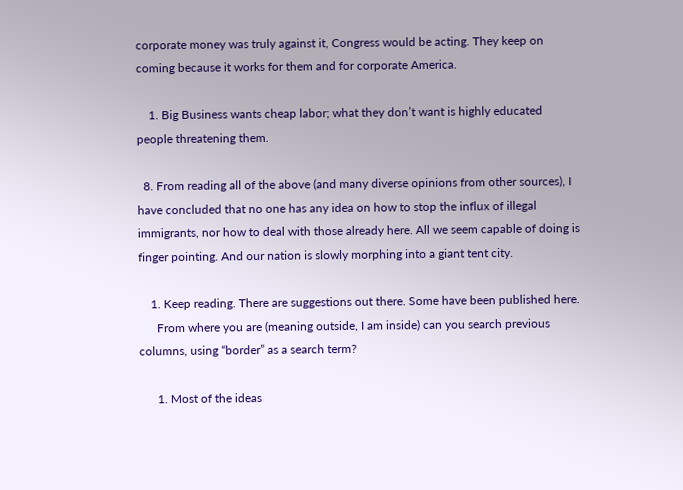corporate money was truly against it, Congress would be acting. They keep on coming because it works for them and for corporate America.

    1. Big Business wants cheap labor; what they don’t want is highly educated people threatening them.

  8. From reading all of the above (and many diverse opinions from other sources), I have concluded that no one has any idea on how to stop the influx of illegal immigrants, nor how to deal with those already here. All we seem capable of doing is finger pointing. And our nation is slowly morphing into a giant tent city.

    1. Keep reading. There are suggestions out there. Some have been published here.
      From where you are (meaning outside, I am inside) can you search previous columns, using “border” as a search term?

      1. Most of the ideas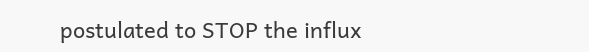postulated to STOP the influx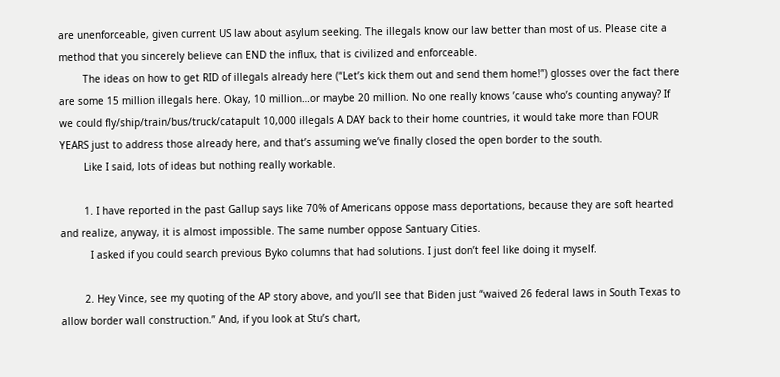are unenforceable, given current US law about asylum seeking. The illegals know our law better than most of us. Please cite a method that you sincerely believe can END the influx, that is civilized and enforceable.
        The ideas on how to get RID of illegals already here (“Let’s kick them out and send them home!”) glosses over the fact there are some 15 million illegals here. Okay, 10 million…or maybe 20 million. No one really knows ’cause who’s counting anyway? If we could fly/ship/train/bus/truck/catapult 10,000 illegals A DAY back to their home countries, it would take more than FOUR YEARS just to address those already here, and that’s assuming we’ve finally closed the open border to the south.
        Like I said, lots of ideas but nothing really workable.

        1. I have reported in the past Gallup says like 70% of Americans oppose mass deportations, because they are soft hearted and realize, anyway, it is almost impossible. The same number oppose Santuary Cities.
          I asked if you could search previous Byko columns that had solutions. I just don’t feel like doing it myself.

        2. Hey Vince, see my quoting of the AP story above, and you’ll see that Biden just “waived 26 federal laws in South Texas to allow border wall construction.” And, if you look at Stu’s chart,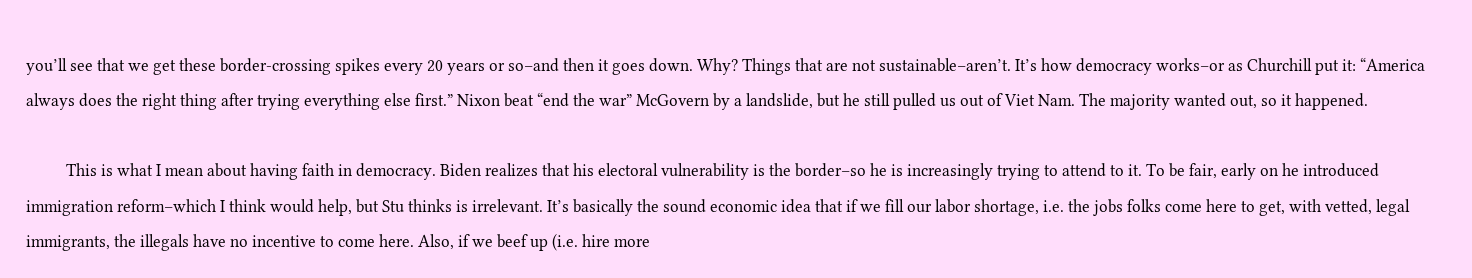you’ll see that we get these border-crossing spikes every 20 years or so–and then it goes down. Why? Things that are not sustainable–aren’t. It’s how democracy works–or as Churchill put it: “America always does the right thing after trying everything else first.” Nixon beat “end the war” McGovern by a landslide, but he still pulled us out of Viet Nam. The majority wanted out, so it happened.

          This is what I mean about having faith in democracy. Biden realizes that his electoral vulnerability is the border–so he is increasingly trying to attend to it. To be fair, early on he introduced immigration reform–which I think would help, but Stu thinks is irrelevant. It’s basically the sound economic idea that if we fill our labor shortage, i.e. the jobs folks come here to get, with vetted, legal immigrants, the illegals have no incentive to come here. Also, if we beef up (i.e. hire more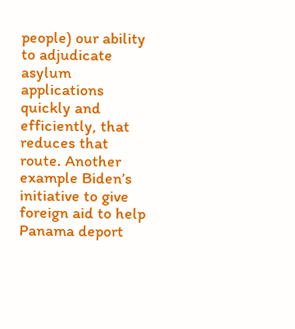people) our ability to adjudicate asylum applications quickly and efficiently, that reduces that route. Another example Biden’s initiative to give foreign aid to help Panama deport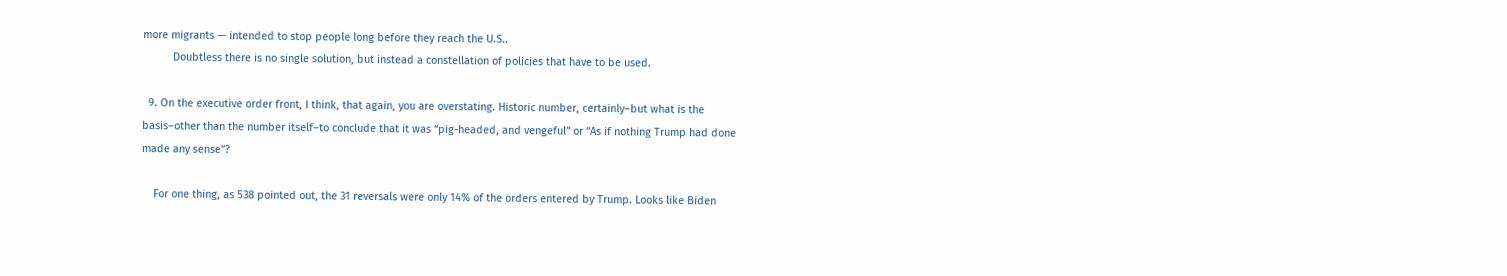more migrants — intended to stop people long before they reach the U.S..
          Doubtless there is no single solution, but instead a constellation of policies that have to be used.

  9. On the executive order front, I think, that again, you are overstating. Historic number, certainly–but what is the basis–other than the number itself–to conclude that it was “pig-headed, and vengeful” or “As if nothing Trump had done made any sense”?

    For one thing, as 538 pointed out, the 31 reversals were only 14% of the orders entered by Trump. Looks like Biden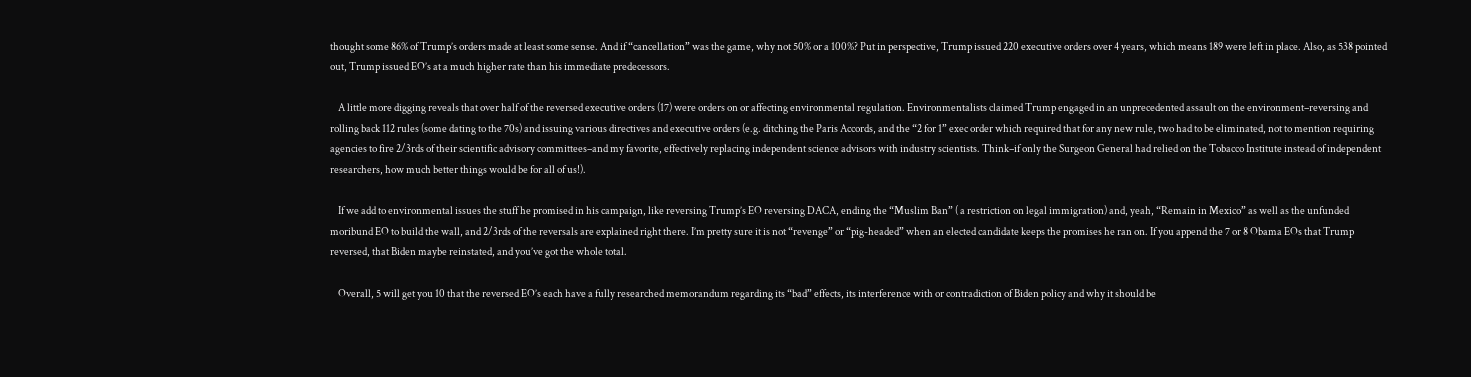thought some 86% of Trump’s orders made at least some sense. And if “cancellation” was the game, why not 50% or a 100%? Put in perspective, Trump issued 220 executive orders over 4 years, which means 189 were left in place. Also, as 538 pointed out, Trump issued EO’s at a much higher rate than his immediate predecessors.

    A little more digging reveals that over half of the reversed executive orders (17) were orders on or affecting environmental regulation. Environmentalists claimed Trump engaged in an unprecedented assault on the environment–reversing and rolling back 112 rules (some dating to the 70s) and issuing various directives and executive orders (e.g. ditching the Paris Accords, and the “2 for 1” exec order which required that for any new rule, two had to be eliminated, not to mention requiring agencies to fire 2/3rds of their scientific advisory committees–and my favorite, effectively replacing independent science advisors with industry scientists. Think–if only the Surgeon General had relied on the Tobacco Institute instead of independent researchers, how much better things would be for all of us!).

    If we add to environmental issues the stuff he promised in his campaign, like reversing Trump’s EO reversing DACA, ending the “Muslim Ban” ( a restriction on legal immigration) and, yeah, “Remain in Mexico” as well as the unfunded moribund EO to build the wall, and 2/3rds of the reversals are explained right there. I’m pretty sure it is not “revenge” or “pig-headed” when an elected candidate keeps the promises he ran on. If you append the 7 or 8 Obama EOs that Trump reversed, that Biden maybe reinstated, and you’ve got the whole total.

    Overall, 5 will get you 10 that the reversed EO’s each have a fully researched memorandum regarding its “bad” effects, its interference with or contradiction of Biden policy and why it should be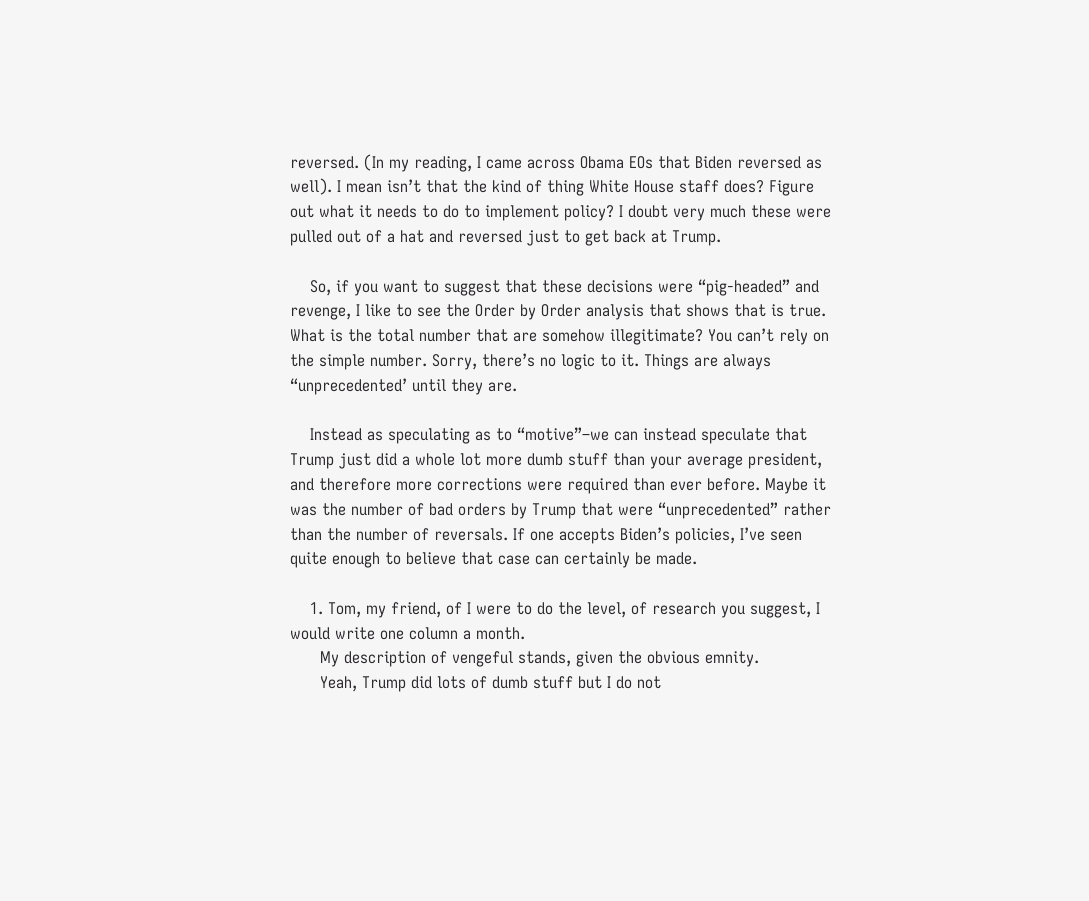reversed. (In my reading, I came across Obama EOs that Biden reversed as well). I mean isn’t that the kind of thing White House staff does? Figure out what it needs to do to implement policy? I doubt very much these were pulled out of a hat and reversed just to get back at Trump.

    So, if you want to suggest that these decisions were “pig-headed” and revenge, I like to see the Order by Order analysis that shows that is true. What is the total number that are somehow illegitimate? You can’t rely on the simple number. Sorry, there’s no logic to it. Things are always “unprecedented’ until they are.

    Instead as speculating as to “motive”–we can instead speculate that Trump just did a whole lot more dumb stuff than your average president, and therefore more corrections were required than ever before. Maybe it was the number of bad orders by Trump that were “unprecedented” rather than the number of reversals. If one accepts Biden’s policies, I’ve seen quite enough to believe that case can certainly be made.

    1. Tom, my friend, of I were to do the level, of research you suggest, I would write one column a month.
      My description of vengeful stands, given the obvious emnity.
      Yeah, Trump did lots of dumb stuff but I do not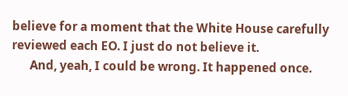believe for a moment that the White House carefully reviewed each EO. I just do not believe it.
      And, yeah, I could be wrong. It happened once.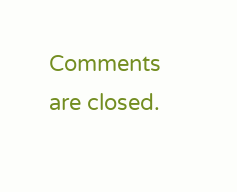Comments are closed.